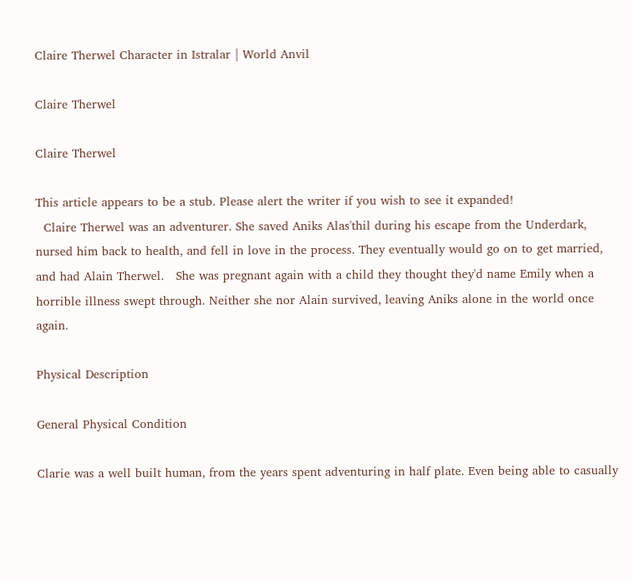Claire Therwel Character in Istralar | World Anvil

Claire Therwel

Claire Therwel

This article appears to be a stub. Please alert the writer if you wish to see it expanded!
  Claire Therwel was an adventurer. She saved Aniks Alas'thil during his escape from the Underdark, nursed him back to health, and fell in love in the process. They eventually would go on to get married, and had Alain Therwel.   She was pregnant again with a child they thought they'd name Emily when a horrible illness swept through. Neither she nor Alain survived, leaving Aniks alone in the world once again.

Physical Description

General Physical Condition

Clarie was a well built human, from the years spent adventuring in half plate. Even being able to casually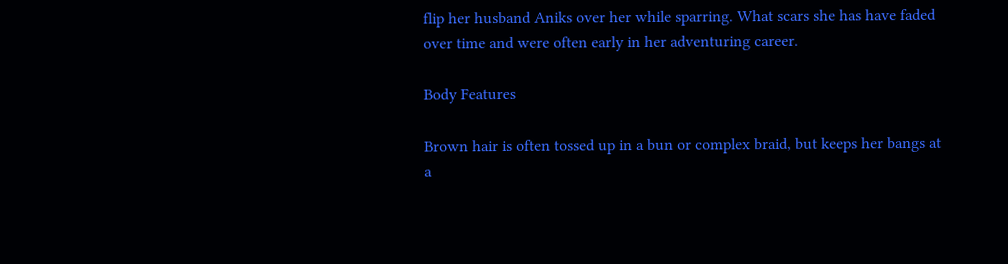flip her husband Aniks over her while sparring. What scars she has have faded over time and were often early in her adventuring career.

Body Features

Brown hair is often tossed up in a bun or complex braid, but keeps her bangs at a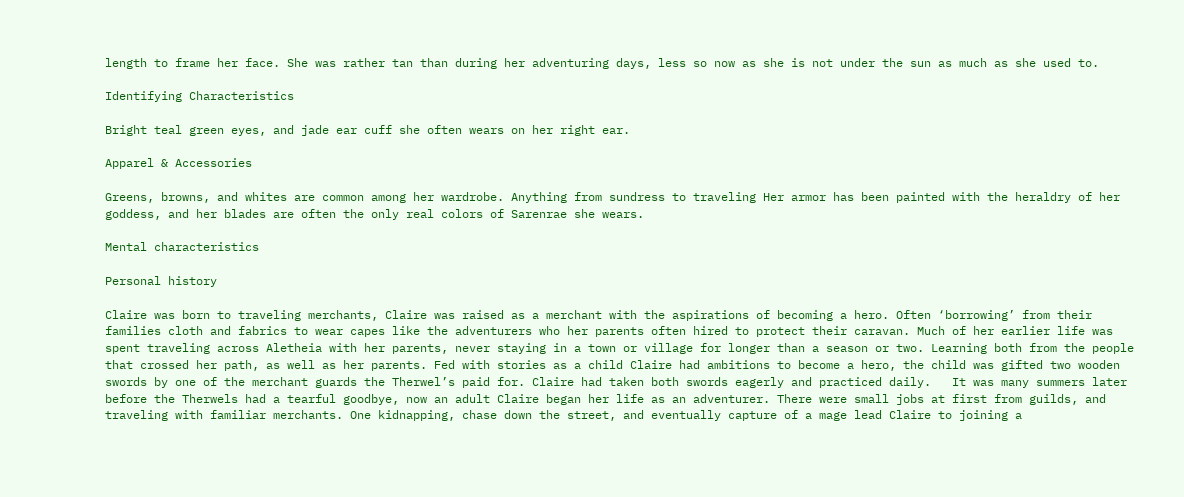length to frame her face. She was rather tan than during her adventuring days, less so now as she is not under the sun as much as she used to.

Identifying Characteristics

Bright teal green eyes, and jade ear cuff she often wears on her right ear.

Apparel & Accessories

Greens, browns, and whites are common among her wardrobe. Anything from sundress to traveling Her armor has been painted with the heraldry of her goddess, and her blades are often the only real colors of Sarenrae she wears.

Mental characteristics

Personal history

Claire was born to traveling merchants, Claire was raised as a merchant with the aspirations of becoming a hero. Often ‘borrowing’ from their families cloth and fabrics to wear capes like the adventurers who her parents often hired to protect their caravan. Much of her earlier life was spent traveling across Aletheia with her parents, never staying in a town or village for longer than a season or two. Learning both from the people that crossed her path, as well as her parents. Fed with stories as a child Claire had ambitions to become a hero, the child was gifted two wooden swords by one of the merchant guards the Therwel’s paid for. Claire had taken both swords eagerly and practiced daily.   It was many summers later before the Therwels had a tearful goodbye, now an adult Claire began her life as an adventurer. There were small jobs at first from guilds, and traveling with familiar merchants. One kidnapping, chase down the street, and eventually capture of a mage lead Claire to joining a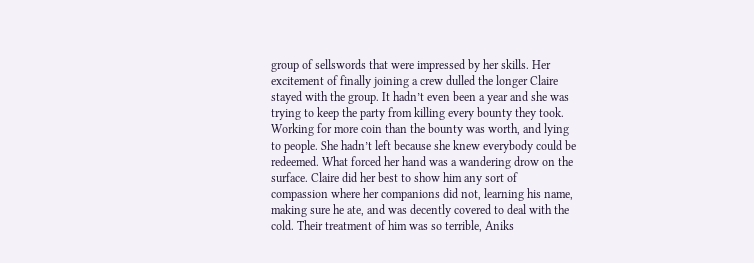group of sellswords that were impressed by her skills. Her excitement of finally joining a crew dulled the longer Claire stayed with the group. It hadn’t even been a year and she was trying to keep the party from killing every bounty they took. Working for more coin than the bounty was worth, and lying to people. She hadn’t left because she knew everybody could be redeemed. What forced her hand was a wandering drow on the surface. Claire did her best to show him any sort of compassion where her companions did not, learning his name, making sure he ate, and was decently covered to deal with the cold. Their treatment of him was so terrible, Aniks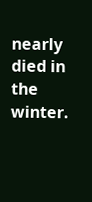nearly died in the winter.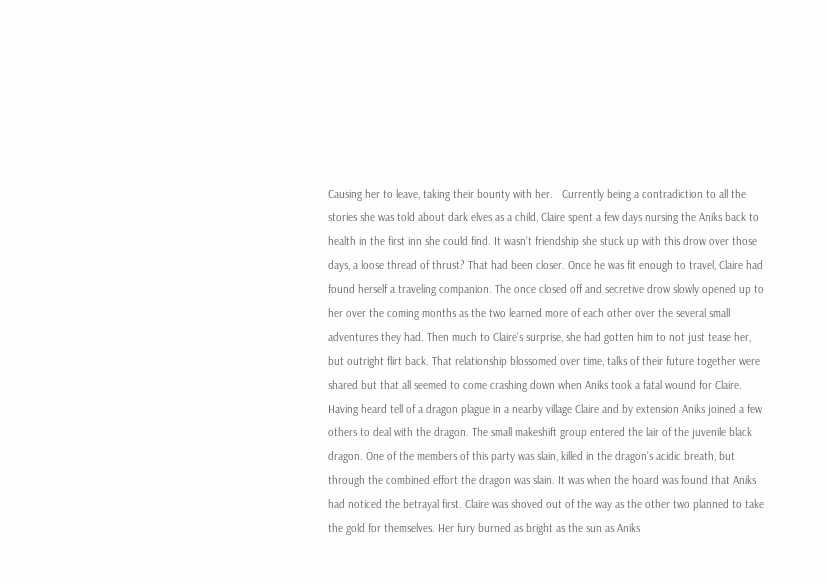Causing her to leave, taking their bounty with her.   Currently being a contradiction to all the stories she was told about dark elves as a child, Claire spent a few days nursing the Aniks back to health in the first inn she could find. It wasn’t friendship she stuck up with this drow over those days, a loose thread of thrust? That had been closer. Once he was fit enough to travel, Claire had found herself a traveling companion. The once closed off and secretive drow slowly opened up to her over the coming months as the two learned more of each other over the several small adventures they had. Then much to Claire’s surprise, she had gotten him to not just tease her, but outright flirt back. That relationship blossomed over time, talks of their future together were shared but that all seemed to come crashing down when Aniks took a fatal wound for Claire.   Having heard tell of a dragon plague in a nearby village Claire and by extension Aniks joined a few others to deal with the dragon. The small makeshift group entered the lair of the juvenile black dragon. One of the members of this party was slain, killed in the dragon’s acidic breath, but through the combined effort the dragon was slain. It was when the hoard was found that Aniks had noticed the betrayal first. Claire was shoved out of the way as the other two planned to take the gold for themselves. Her fury burned as bright as the sun as Aniks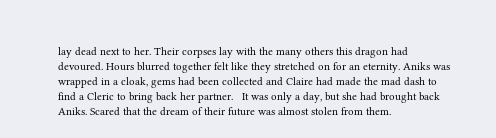lay dead next to her. Their corpses lay with the many others this dragon had devoured. Hours blurred together felt like they stretched on for an eternity. Aniks was wrapped in a cloak, gems had been collected and Claire had made the mad dash to find a Cleric to bring back her partner.   It was only a day, but she had brought back Aniks. Scared that the dream of their future was almost stolen from them.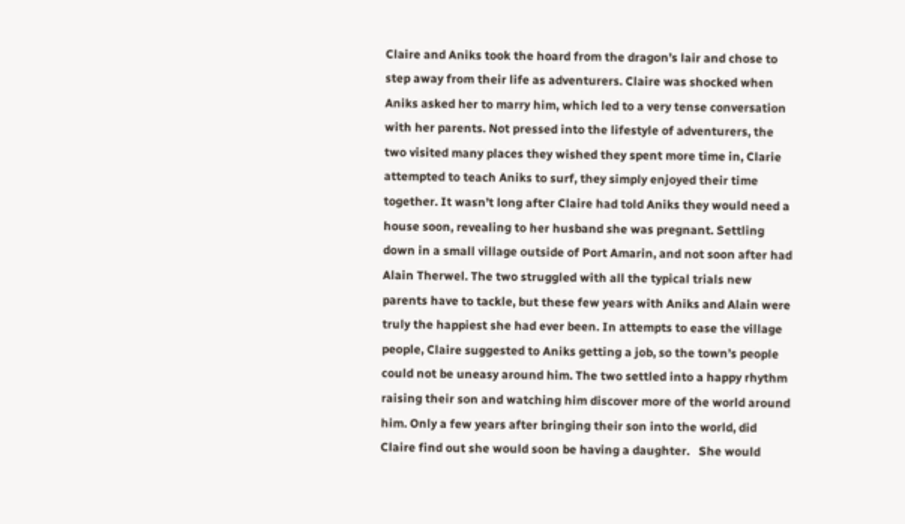Claire and Aniks took the hoard from the dragon’s lair and chose to step away from their life as adventurers. Claire was shocked when Aniks asked her to marry him, which led to a very tense conversation with her parents. Not pressed into the lifestyle of adventurers, the two visited many places they wished they spent more time in, Clarie attempted to teach Aniks to surf, they simply enjoyed their time together. It wasn’t long after Claire had told Aniks they would need a house soon, revealing to her husband she was pregnant. Settling down in a small village outside of Port Amarin, and not soon after had Alain Therwel. The two struggled with all the typical trials new parents have to tackle, but these few years with Aniks and Alain were truly the happiest she had ever been. In attempts to ease the village people, Claire suggested to Aniks getting a job, so the town’s people could not be uneasy around him. The two settled into a happy rhythm raising their son and watching him discover more of the world around him. Only a few years after bringing their son into the world, did Claire find out she would soon be having a daughter.   She would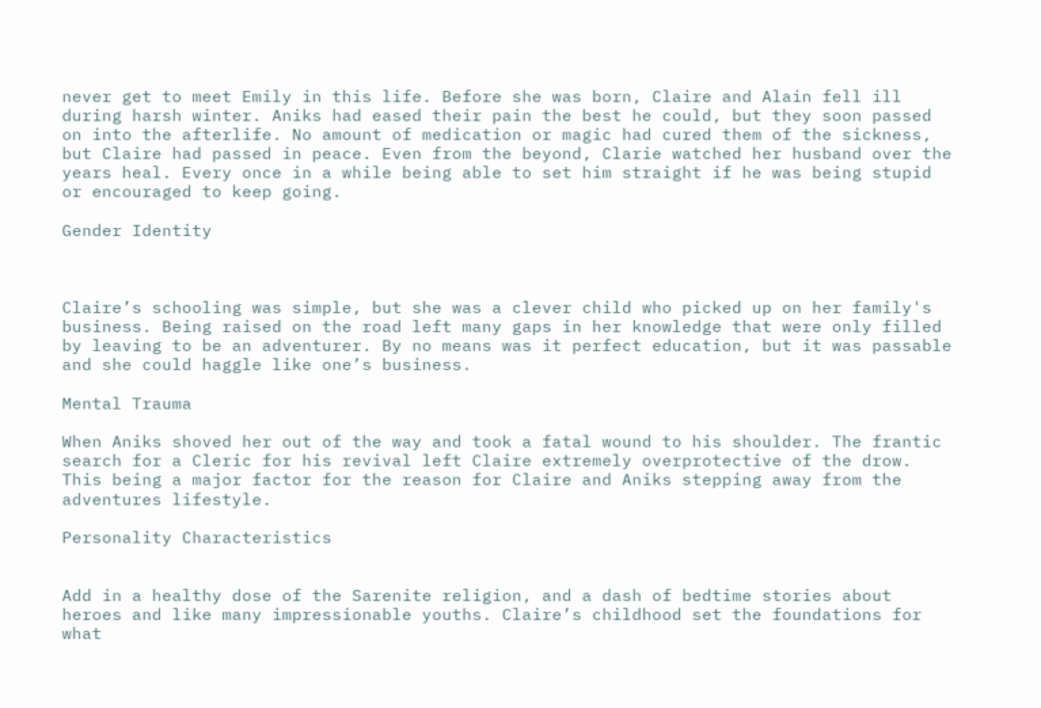never get to meet Emily in this life. Before she was born, Claire and Alain fell ill during harsh winter. Aniks had eased their pain the best he could, but they soon passed on into the afterlife. No amount of medication or magic had cured them of the sickness, but Claire had passed in peace. Even from the beyond, Clarie watched her husband over the years heal. Every once in a while being able to set him straight if he was being stupid or encouraged to keep going.

Gender Identity



Claire’s schooling was simple, but she was a clever child who picked up on her family's business. Being raised on the road left many gaps in her knowledge that were only filled by leaving to be an adventurer. By no means was it perfect education, but it was passable and she could haggle like one’s business.

Mental Trauma

When Aniks shoved her out of the way and took a fatal wound to his shoulder. The frantic search for a Cleric for his revival left Claire extremely overprotective of the drow. This being a major factor for the reason for Claire and Aniks stepping away from the adventures lifestyle.

Personality Characteristics


Add in a healthy dose of the Sarenite religion, and a dash of bedtime stories about heroes and like many impressionable youths. Claire’s childhood set the foundations for what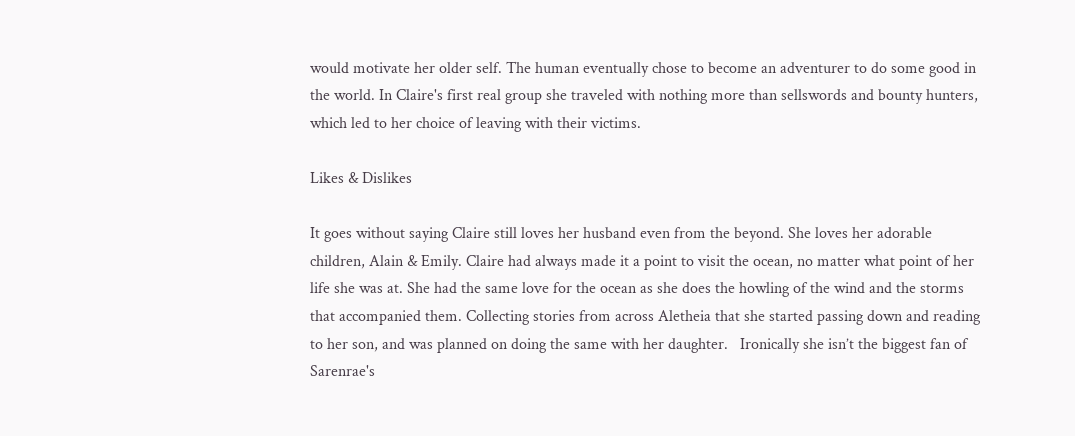would motivate her older self. The human eventually chose to become an adventurer to do some good in the world. In Claire's first real group she traveled with nothing more than sellswords and bounty hunters, which led to her choice of leaving with their victims.

Likes & Dislikes

It goes without saying Claire still loves her husband even from the beyond. She loves her adorable children, Alain & Emily. Claire had always made it a point to visit the ocean, no matter what point of her life she was at. She had the same love for the ocean as she does the howling of the wind and the storms that accompanied them. Collecting stories from across Aletheia that she started passing down and reading to her son, and was planned on doing the same with her daughter.   Ironically she isn’t the biggest fan of Sarenrae's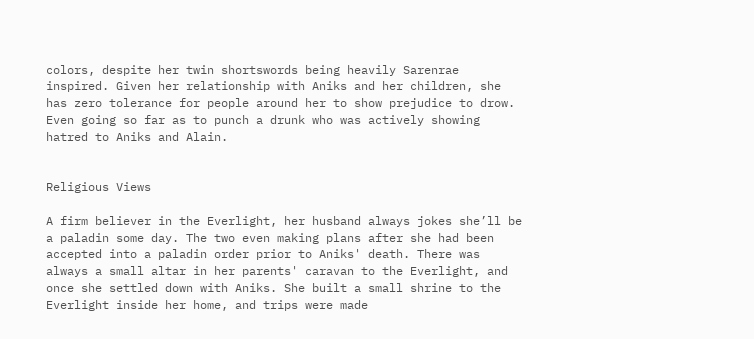colors, despite her twin shortswords being heavily Sarenrae inspired. Given her relationship with Aniks and her children, she has zero tolerance for people around her to show prejudice to drow. Even going so far as to punch a drunk who was actively showing hatred to Aniks and Alain.


Religious Views

A firm believer in the Everlight, her husband always jokes she’ll be a paladin some day. The two even making plans after she had been accepted into a paladin order prior to Aniks' death. There was always a small altar in her parents' caravan to the Everlight, and once she settled down with Aniks. She built a small shrine to the Everlight inside her home, and trips were made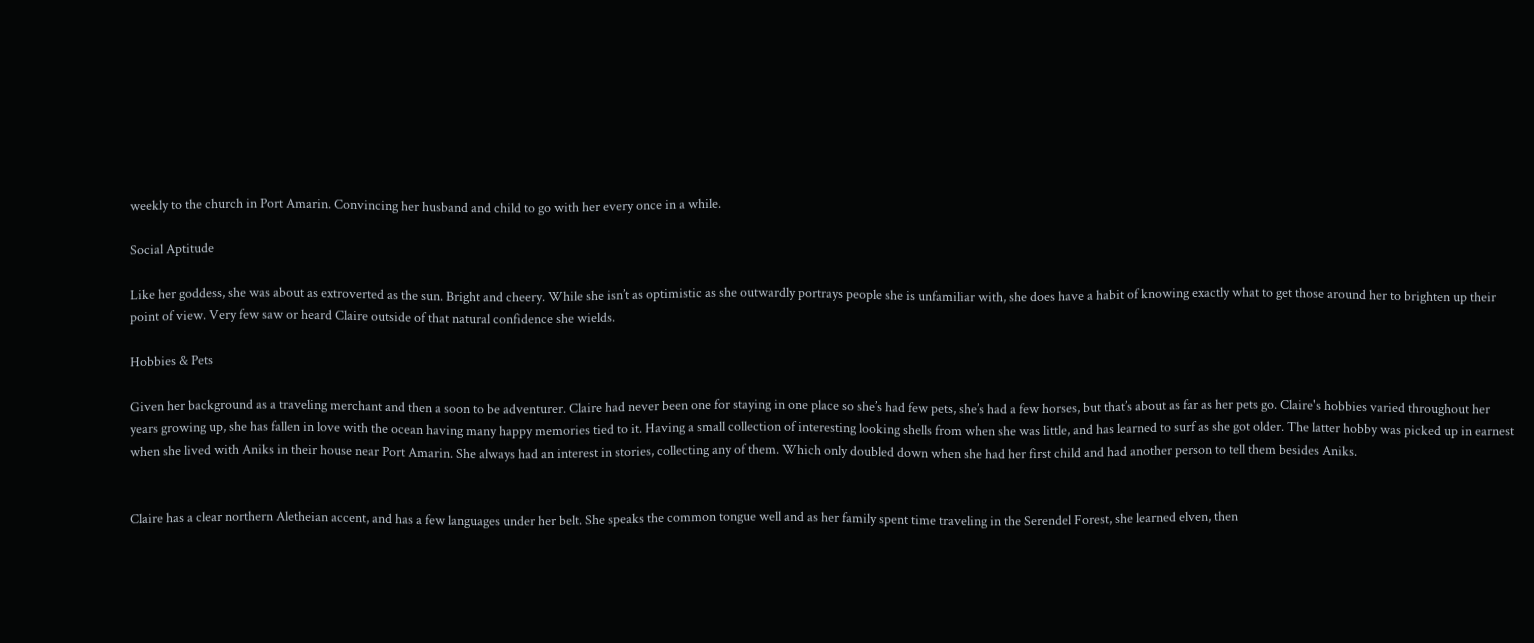weekly to the church in Port Amarin. Convincing her husband and child to go with her every once in a while.

Social Aptitude

Like her goddess, she was about as extroverted as the sun. Bright and cheery. While she isn’t as optimistic as she outwardly portrays people she is unfamiliar with, she does have a habit of knowing exactly what to get those around her to brighten up their point of view. Very few saw or heard Claire outside of that natural confidence she wields.

Hobbies & Pets

Given her background as a traveling merchant and then a soon to be adventurer. Claire had never been one for staying in one place so she’s had few pets, she’s had a few horses, but that’s about as far as her pets go. Claire's hobbies varied throughout her years growing up, she has fallen in love with the ocean having many happy memories tied to it. Having a small collection of interesting looking shells from when she was little, and has learned to surf as she got older. The latter hobby was picked up in earnest when she lived with Aniks in their house near Port Amarin. She always had an interest in stories, collecting any of them. Which only doubled down when she had her first child and had another person to tell them besides Aniks.


Claire has a clear northern Aletheian accent, and has a few languages under her belt. She speaks the common tongue well and as her family spent time traveling in the Serendel Forest, she learned elven, then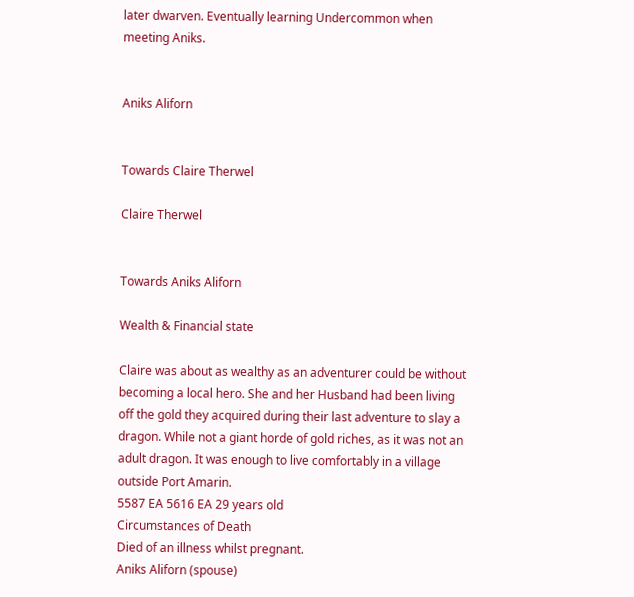later dwarven. Eventually learning Undercommon when meeting Aniks.


Aniks Aliforn


Towards Claire Therwel

Claire Therwel


Towards Aniks Aliforn

Wealth & Financial state

Claire was about as wealthy as an adventurer could be without becoming a local hero. She and her Husband had been living off the gold they acquired during their last adventure to slay a dragon. While not a giant horde of gold riches, as it was not an adult dragon. It was enough to live comfortably in a village outside Port Amarin.
5587 EA 5616 EA 29 years old
Circumstances of Death
Died of an illness whilst pregnant.
Aniks Aliforn (spouse)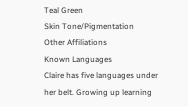Teal Green
Skin Tone/Pigmentation
Other Affiliations
Known Languages
Claire has five languages under her belt. Growing up learning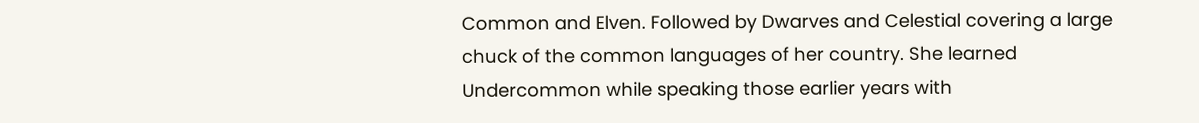Common and Elven. Followed by Dwarves and Celestial covering a large chuck of the common languages of her country. She learned Undercommon while speaking those earlier years with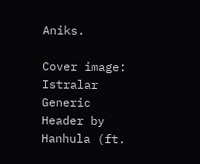Aniks.

Cover image: Istralar Generic Header by Hanhula (ft.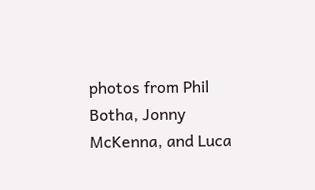photos from Phil Botha, Jonny McKenna, and Luca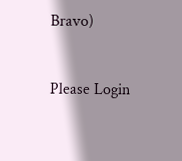Bravo)


Please Login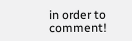in order to comment!